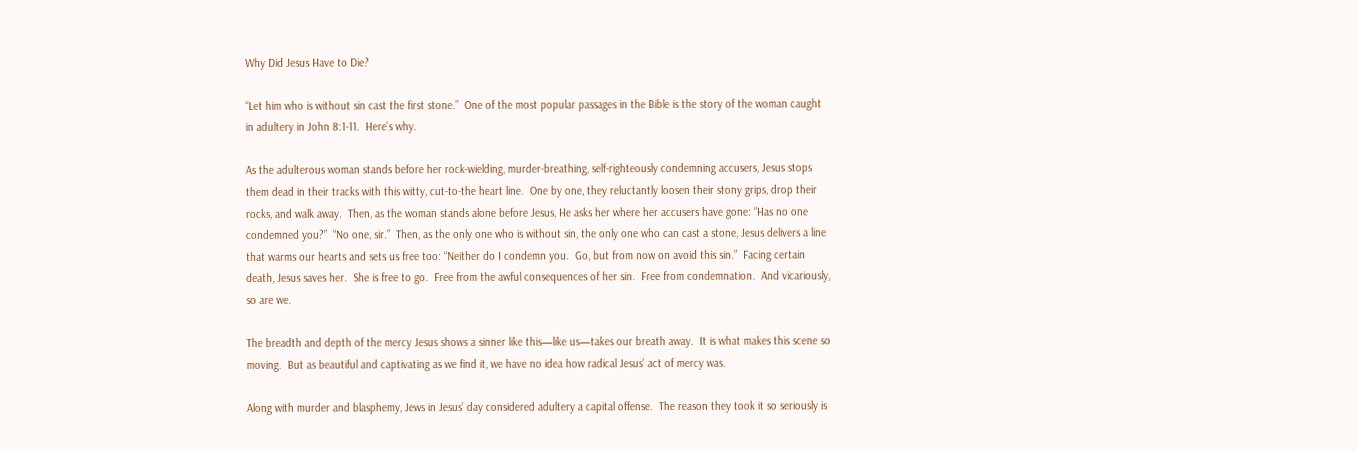Why Did Jesus Have to Die?

“Let him who is without sin cast the first stone.”  One of the most popular passages in the Bible is the story of the woman caught in adultery in John 8:1-11.  Here’s why.

As the adulterous woman stands before her rock-wielding, murder-breathing, self-righteously condemning accusers, Jesus stops them dead in their tracks with this witty, cut-to-the heart line.  One by one, they reluctantly loosen their stony grips, drop their rocks, and walk away.  Then, as the woman stands alone before Jesus, He asks her where her accusers have gone: “Has no one condemned you?”  “No one, sir.”  Then, as the only one who is without sin, the only one who can cast a stone, Jesus delivers a line that warms our hearts and sets us free too: “Neither do I condemn you.  Go, but from now on avoid this sin.”  Facing certain death, Jesus saves her.  She is free to go.  Free from the awful consequences of her sin.  Free from condemnation.  And vicariously, so are we.

The breadth and depth of the mercy Jesus shows a sinner like this—like us—takes our breath away.  It is what makes this scene so moving.  But as beautiful and captivating as we find it, we have no idea how radical Jesus’ act of mercy was.

Along with murder and blasphemy, Jews in Jesus’ day considered adultery a capital offense.  The reason they took it so seriously is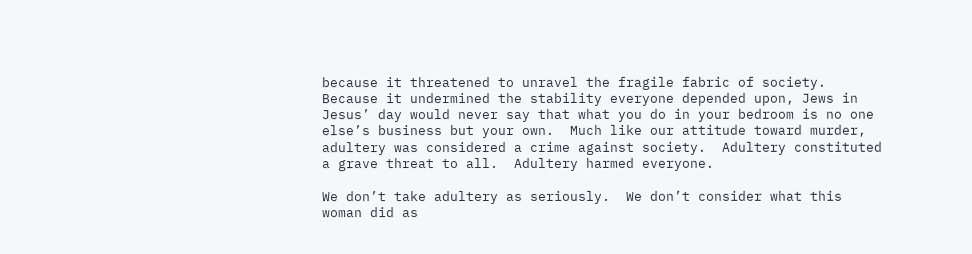because it threatened to unravel the fragile fabric of society.  Because it undermined the stability everyone depended upon, Jews in Jesus’ day would never say that what you do in your bedroom is no one else’s business but your own.  Much like our attitude toward murder, adultery was considered a crime against society.  Adultery constituted a grave threat to all.  Adultery harmed everyone.

We don’t take adultery as seriously.  We don’t consider what this woman did as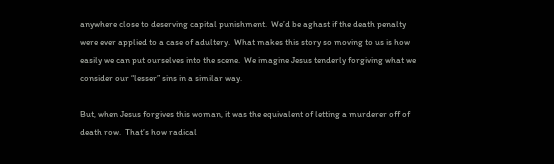anywhere close to deserving capital punishment.  We’d be aghast if the death penalty were ever applied to a case of adultery.  What makes this story so moving to us is how easily we can put ourselves into the scene.  We imagine Jesus tenderly forgiving what we consider our “lesser” sins in a similar way.

But, when Jesus forgives this woman, it was the equivalent of letting a murderer off of death row.  That’s how radical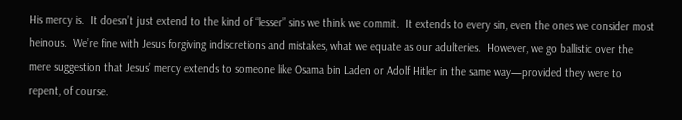His mercy is.  It doesn’t just extend to the kind of “lesser” sins we think we commit.  It extends to every sin, even the ones we consider most heinous.  We’re fine with Jesus forgiving indiscretions and mistakes, what we equate as our adulteries.  However, we go ballistic over the mere suggestion that Jesus’ mercy extends to someone like Osama bin Laden or Adolf Hitler in the same way—provided they were to repent, of course.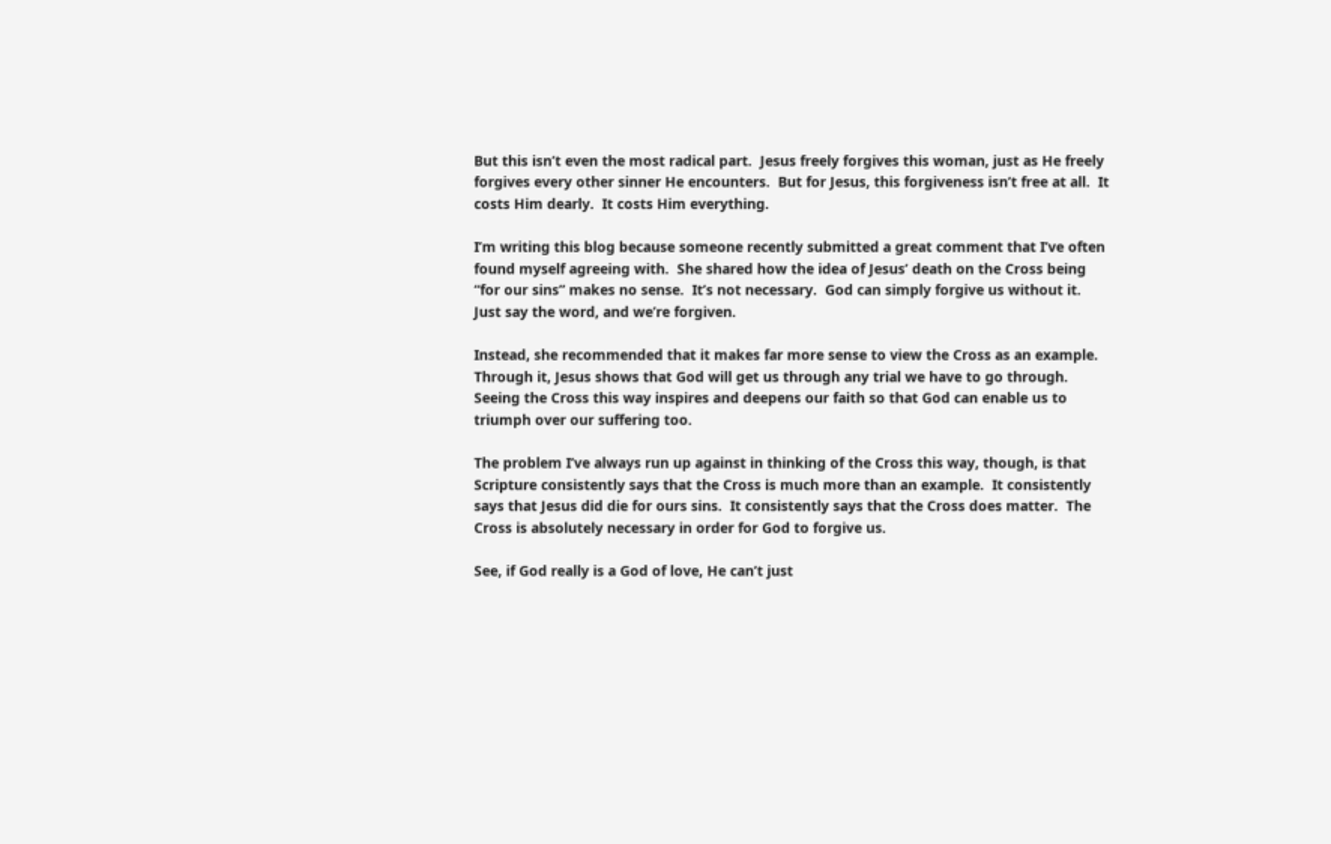But this isn’t even the most radical part.  Jesus freely forgives this woman, just as He freely forgives every other sinner He encounters.  But for Jesus, this forgiveness isn’t free at all.  It costs Him dearly.  It costs Him everything.

I’m writing this blog because someone recently submitted a great comment that I’ve often found myself agreeing with.  She shared how the idea of Jesus’ death on the Cross being “for our sins” makes no sense.  It’s not necessary.  God can simply forgive us without it.  Just say the word, and we’re forgiven.

Instead, she recommended that it makes far more sense to view the Cross as an example.  Through it, Jesus shows that God will get us through any trial we have to go through.  Seeing the Cross this way inspires and deepens our faith so that God can enable us to triumph over our suffering too.

The problem I’ve always run up against in thinking of the Cross this way, though, is that Scripture consistently says that the Cross is much more than an example.  It consistently says that Jesus did die for ours sins.  It consistently says that the Cross does matter.  The Cross is absolutely necessary in order for God to forgive us.

See, if God really is a God of love, He can’t just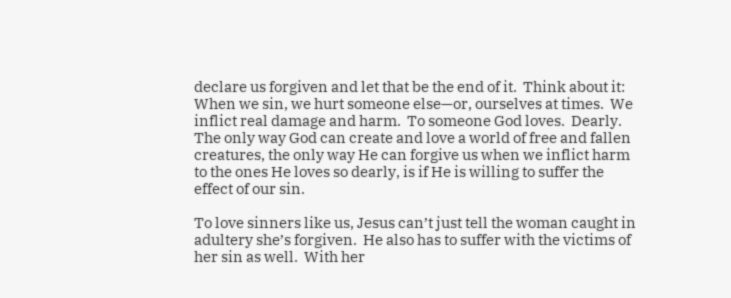declare us forgiven and let that be the end of it.  Think about it: When we sin, we hurt someone else—or, ourselves at times.  We inflict real damage and harm.  To someone God loves.  Dearly.  The only way God can create and love a world of free and fallen creatures, the only way He can forgive us when we inflict harm to the ones He loves so dearly, is if He is willing to suffer the effect of our sin.

To love sinners like us, Jesus can’t just tell the woman caught in adultery she’s forgiven.  He also has to suffer with the victims of her sin as well.  With her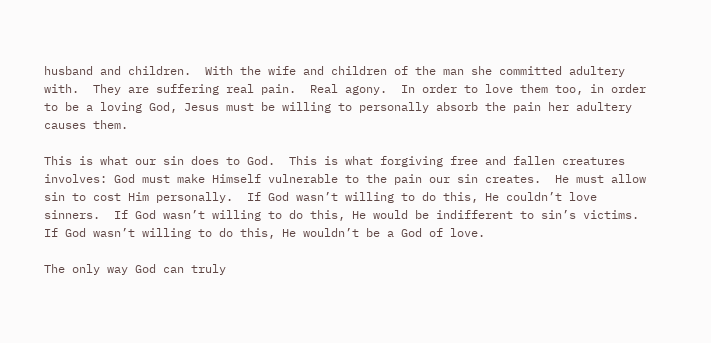husband and children.  With the wife and children of the man she committed adultery with.  They are suffering real pain.  Real agony.  In order to love them too, in order to be a loving God, Jesus must be willing to personally absorb the pain her adultery causes them.

This is what our sin does to God.  This is what forgiving free and fallen creatures involves: God must make Himself vulnerable to the pain our sin creates.  He must allow sin to cost Him personally.  If God wasn’t willing to do this, He couldn’t love sinners.  If God wasn’t willing to do this, He would be indifferent to sin’s victims.  If God wasn’t willing to do this, He wouldn’t be a God of love.

The only way God can truly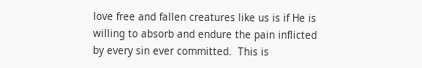love free and fallen creatures like us is if He is willing to absorb and endure the pain inflicted by every sin ever committed.  This is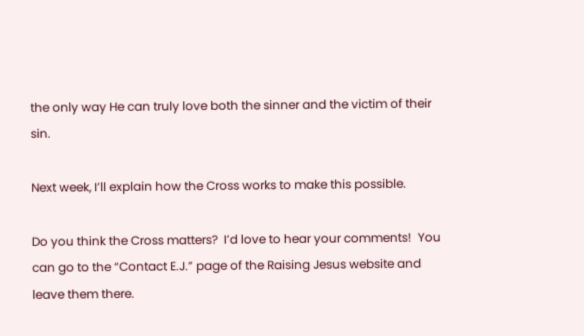the only way He can truly love both the sinner and the victim of their sin.

Next week, I’ll explain how the Cross works to make this possible.

Do you think the Cross matters?  I’d love to hear your comments!  You can go to the “Contact E.J.” page of the Raising Jesus website and leave them there.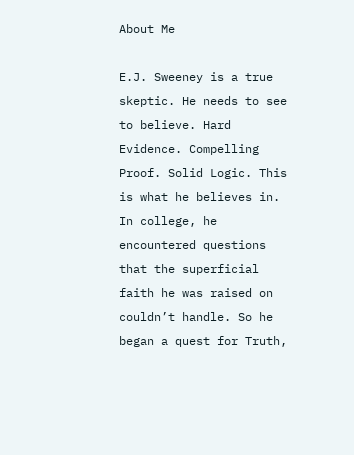About Me

E.J. Sweeney is a true skeptic. He needs to see to believe. Hard Evidence. Compelling Proof. Solid Logic. This is what he believes in. In college, he encountered questions that the superficial faith he was raised on couldn’t handle. So he began a quest for Truth,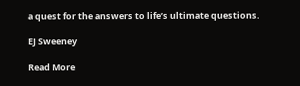a quest for the answers to life’s ultimate questions.

EJ Sweeney

Read More